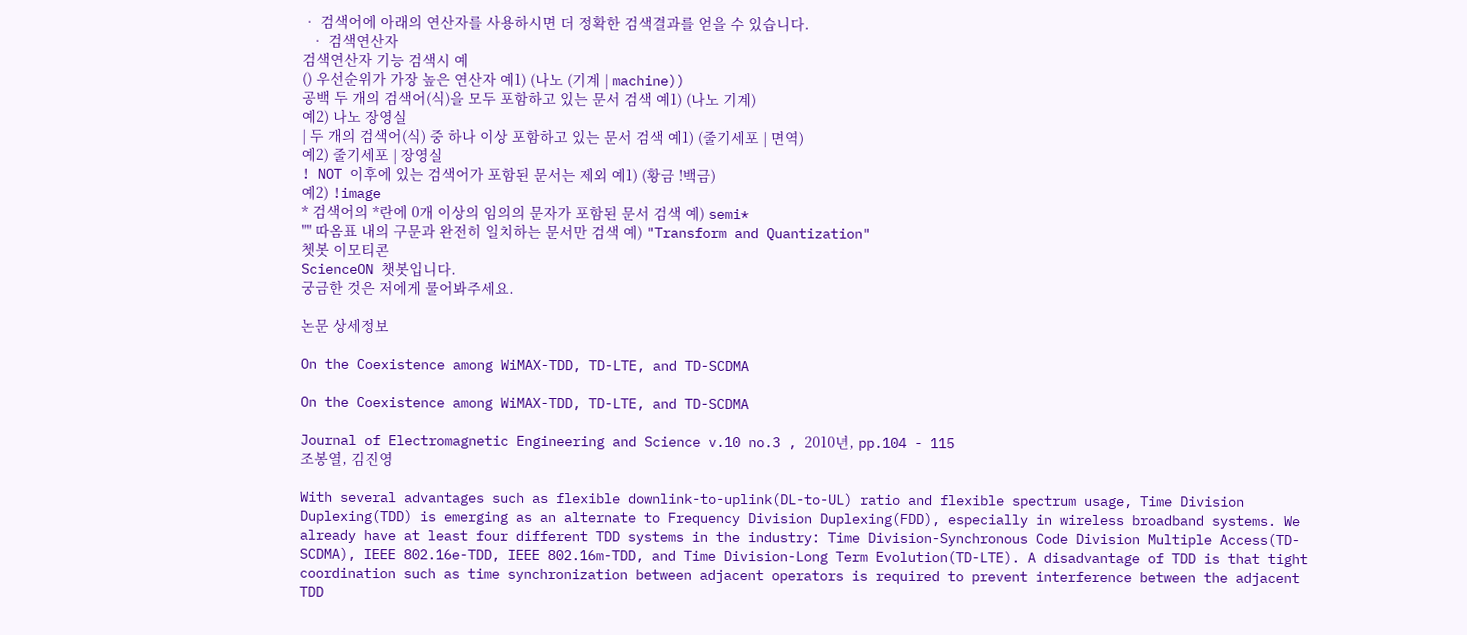• 검색어에 아래의 연산자를 사용하시면 더 정확한 검색결과를 얻을 수 있습니다.
  • 검색연산자
검색연산자 기능 검색시 예
() 우선순위가 가장 높은 연산자 예1) (나노 (기계 | machine))
공백 두 개의 검색어(식)을 모두 포함하고 있는 문서 검색 예1) (나노 기계)
예2) 나노 장영실
| 두 개의 검색어(식) 중 하나 이상 포함하고 있는 문서 검색 예1) (줄기세포 | 면역)
예2) 줄기세포 | 장영실
! NOT 이후에 있는 검색어가 포함된 문서는 제외 예1) (황금 !백금)
예2) !image
* 검색어의 *란에 0개 이상의 임의의 문자가 포함된 문서 검색 예) semi*
"" 따옴표 내의 구문과 완전히 일치하는 문서만 검색 예) "Transform and Quantization"
쳇봇 이모티콘
ScienceON 챗봇입니다.
궁금한 것은 저에게 물어봐주세요.

논문 상세정보

On the Coexistence among WiMAX-TDD, TD-LTE, and TD-SCDMA

On the Coexistence among WiMAX-TDD, TD-LTE, and TD-SCDMA

Journal of Electromagnetic Engineering and Science v.10 no.3 , 2010년, pp.104 - 115
조봉열, 김진영

With several advantages such as flexible downlink-to-uplink(DL-to-UL) ratio and flexible spectrum usage, Time Division Duplexing(TDD) is emerging as an alternate to Frequency Division Duplexing(FDD), especially in wireless broadband systems. We already have at least four different TDD systems in the industry: Time Division-Synchronous Code Division Multiple Access(TD-SCDMA), IEEE 802.16e-TDD, IEEE 802.16m-TDD, and Time Division-Long Term Evolution(TD-LTE). A disadvantage of TDD is that tight coordination such as time synchronization between adjacent operators is required to prevent interference between the adjacent TDD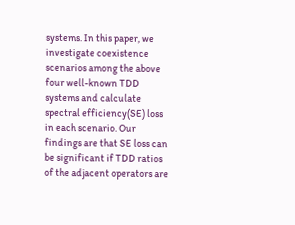systems. In this paper, we investigate coexistence scenarios among the above four well-known TDD systems and calculate spectral efficiency(SE) loss in each scenario. Our findings are that SE loss can be significant if TDD ratios of the adjacent operators are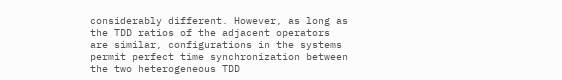considerably different. However, as long as the TDD ratios of the adjacent operators are similar, configurations in the systems permit perfect time synchronization between the two heterogeneous TDD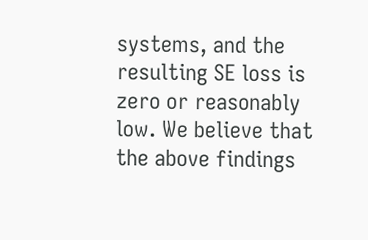systems, and the resulting SE loss is zero or reasonably low. We believe that the above findings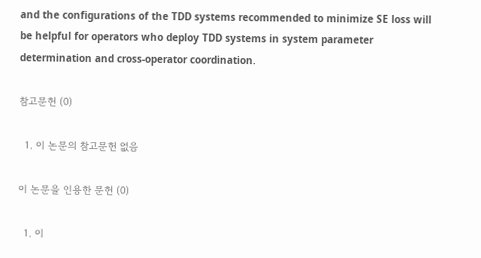and the configurations of the TDD systems recommended to minimize SE loss will be helpful for operators who deploy TDD systems in system parameter determination and cross-operator coordination.

참고문헌 (0)

  1. 이 논문의 참고문헌 없음

이 논문을 인용한 문헌 (0)

  1. 이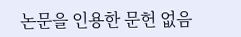논문을 인용한 문헌 없음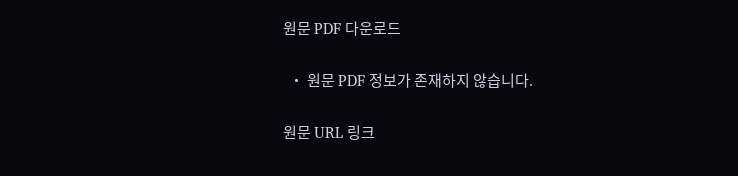원문 PDF 다운로드

  • 원문 PDF 정보가 존재하지 않습니다.

원문 URL 링크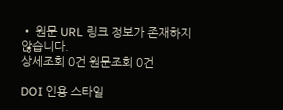• 원문 URL 링크 정보가 존재하지 않습니다.
상세조회 0건 원문조회 0건

DOI 인용 스타일